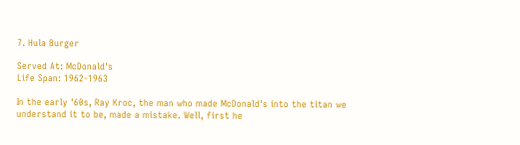7. Hula Burger

Served At: McDonald's
Life Span: 1962-1963

In the early '60s, Ray Kroc, the man who made McDonald's into the titan we understand it to be, made a mistake. Well, first he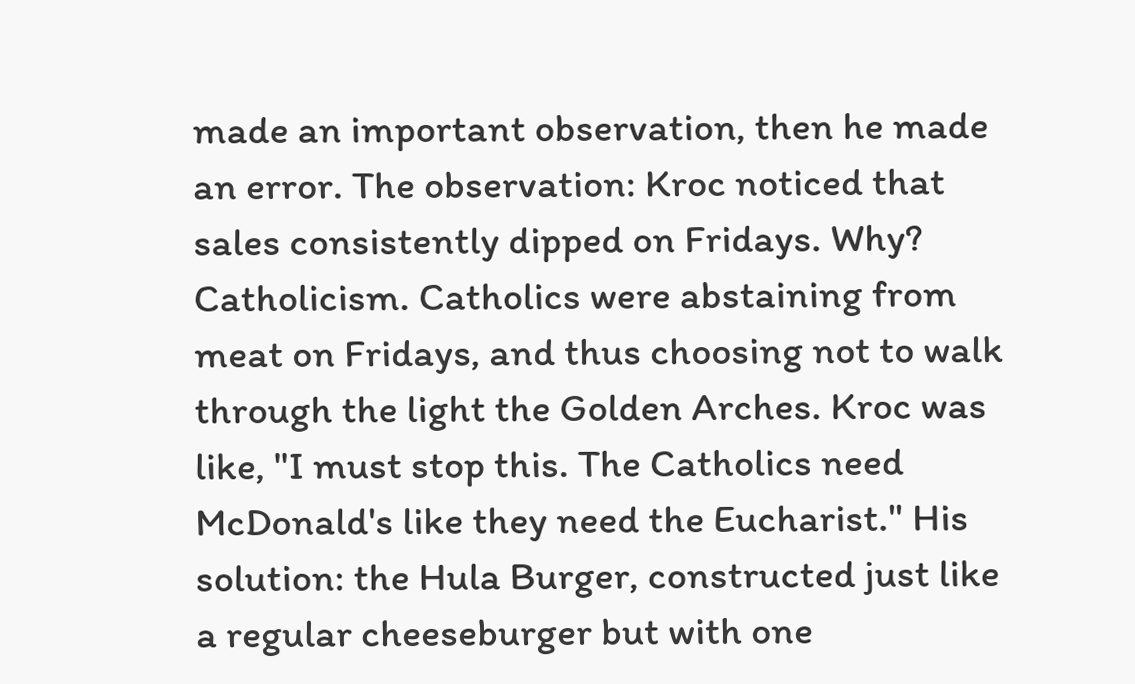made an important observation, then he made an error. The observation: Kroc noticed that sales consistently dipped on Fridays. Why? Catholicism. Catholics were abstaining from meat on Fridays, and thus choosing not to walk through the light the Golden Arches. Kroc was like, "I must stop this. The Catholics need McDonald's like they need the Eucharist." His solution: the Hula Burger, constructed just like a regular cheeseburger but with one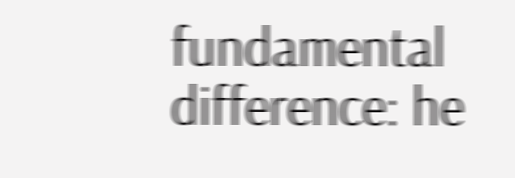fundamental difference: he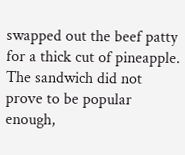swapped out the beef patty for a thick cut of pineapple. The sandwich did not prove to be popular enough,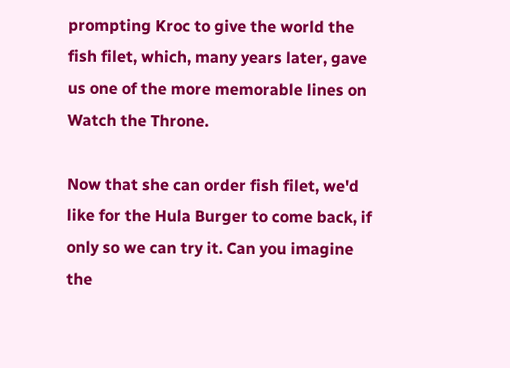prompting Kroc to give the world the fish filet, which, many years later, gave us one of the more memorable lines on Watch the Throne.

Now that she can order fish filet, we'd like for the Hula Burger to come back, if only so we can try it. Can you imagine the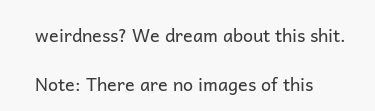weirdness? We dream about this shit.

Note: There are no images of this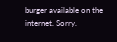burger available on the internet. Sorry.